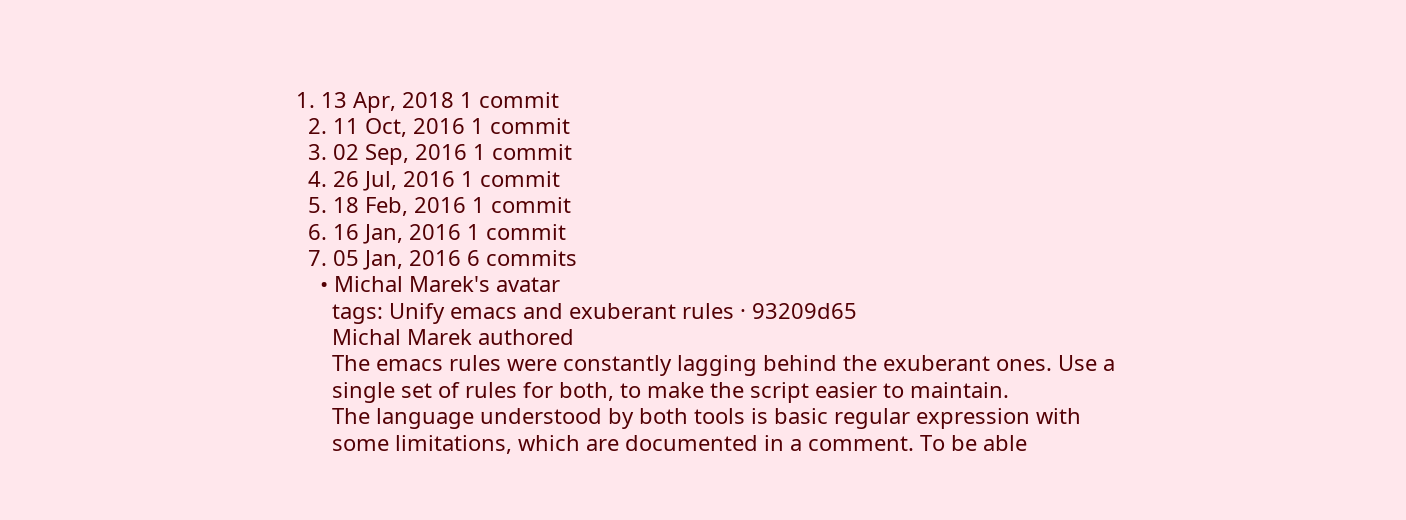1. 13 Apr, 2018 1 commit
  2. 11 Oct, 2016 1 commit
  3. 02 Sep, 2016 1 commit
  4. 26 Jul, 2016 1 commit
  5. 18 Feb, 2016 1 commit
  6. 16 Jan, 2016 1 commit
  7. 05 Jan, 2016 6 commits
    • Michal Marek's avatar
      tags: Unify emacs and exuberant rules · 93209d65
      Michal Marek authored
      The emacs rules were constantly lagging behind the exuberant ones. Use a
      single set of rules for both, to make the script easier to maintain.
      The language understood by both tools is basic regular expression with
      some limitations, which are documented in a comment. To be able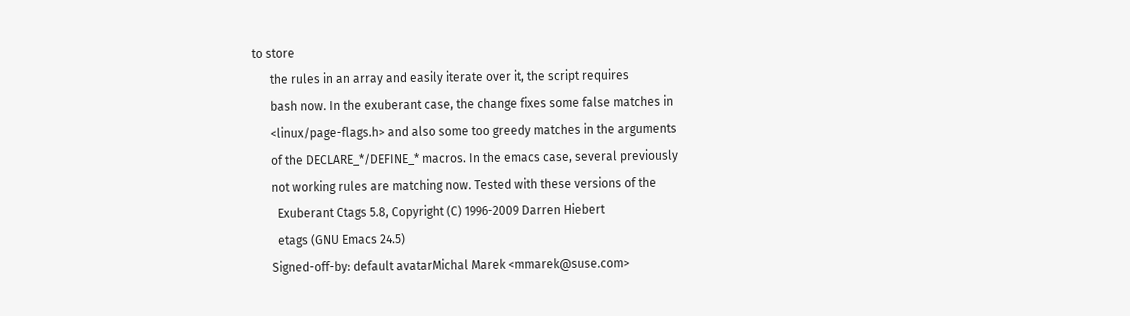to store
      the rules in an array and easily iterate over it, the script requires
      bash now. In the exuberant case, the change fixes some false matches in
      <linux/page-flags.h> and also some too greedy matches in the arguments
      of the DECLARE_*/DEFINE_* macros. In the emacs case, several previously
      not working rules are matching now. Tested with these versions of the
        Exuberant Ctags 5.8, Copyright (C) 1996-2009 Darren Hiebert
        etags (GNU Emacs 24.5)
      Signed-off-by: default avatarMichal Marek <mmarek@suse.com>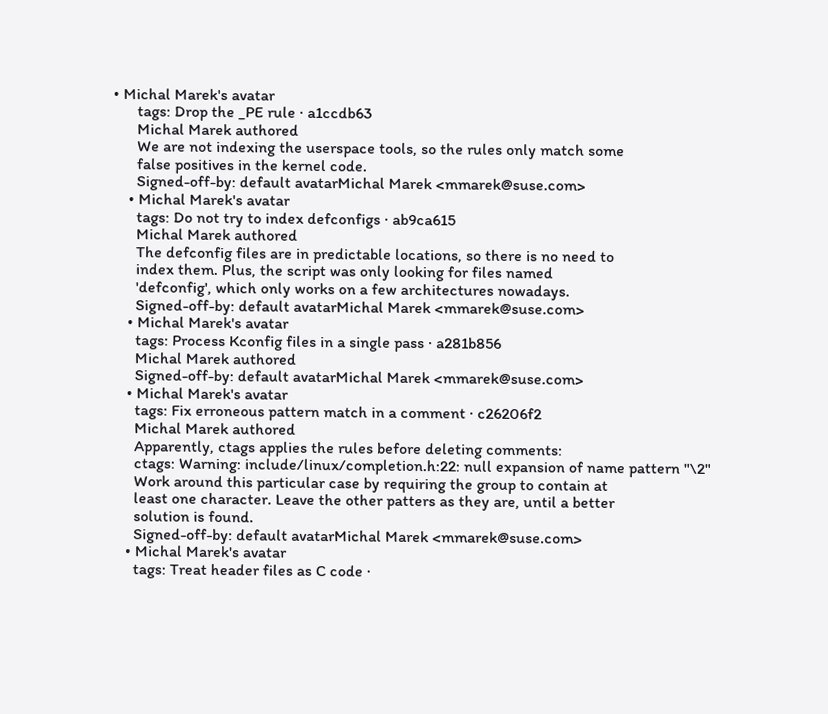• Michal Marek's avatar
      tags: Drop the _PE rule · a1ccdb63
      Michal Marek authored
      We are not indexing the userspace tools, so the rules only match some
      false positives in the kernel code.
      Signed-off-by: default avatarMichal Marek <mmarek@suse.com>
    • Michal Marek's avatar
      tags: Do not try to index defconfigs · ab9ca615
      Michal Marek authored
      The defconfig files are in predictable locations, so there is no need to
      index them. Plus, the script was only looking for files named
      'defconfig', which only works on a few architectures nowadays.
      Signed-off-by: default avatarMichal Marek <mmarek@suse.com>
    • Michal Marek's avatar
      tags: Process Kconfig files in a single pass · a281b856
      Michal Marek authored
      Signed-off-by: default avatarMichal Marek <mmarek@suse.com>
    • Michal Marek's avatar
      tags: Fix erroneous pattern match in a comment · c26206f2
      Michal Marek authored
      Apparently, ctags applies the rules before deleting comments:
      ctags: Warning: include/linux/completion.h:22: null expansion of name pattern "\2"
      Work around this particular case by requiring the group to contain at
      least one character. Leave the other patters as they are, until a better
      solution is found.
      Signed-off-by: default avatarMichal Marek <mmarek@suse.com>
    • Michal Marek's avatar
      tags: Treat header files as C code ·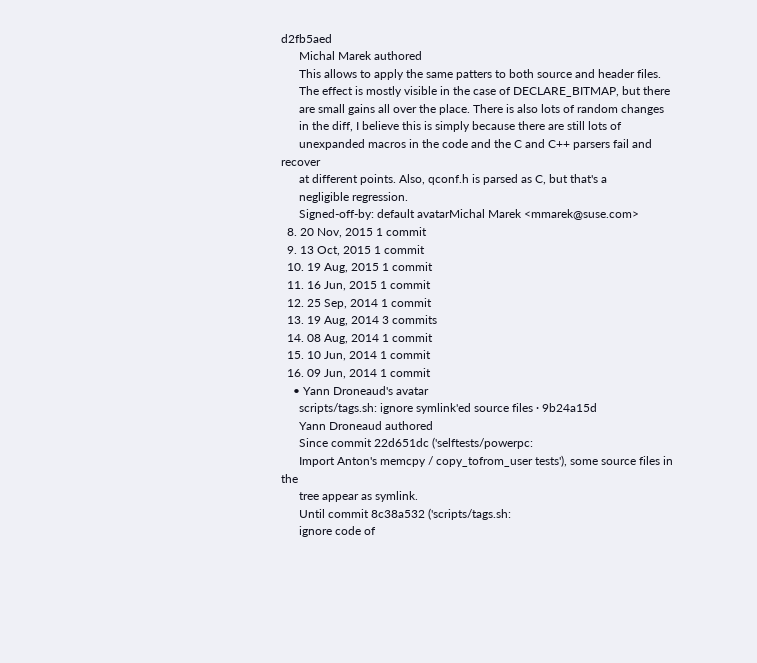d2fb5aed
      Michal Marek authored
      This allows to apply the same patters to both source and header files.
      The effect is mostly visible in the case of DECLARE_BITMAP, but there
      are small gains all over the place. There is also lots of random changes
      in the diff, I believe this is simply because there are still lots of
      unexpanded macros in the code and the C and C++ parsers fail and recover
      at different points. Also, qconf.h is parsed as C, but that's a
      negligible regression.
      Signed-off-by: default avatarMichal Marek <mmarek@suse.com>
  8. 20 Nov, 2015 1 commit
  9. 13 Oct, 2015 1 commit
  10. 19 Aug, 2015 1 commit
  11. 16 Jun, 2015 1 commit
  12. 25 Sep, 2014 1 commit
  13. 19 Aug, 2014 3 commits
  14. 08 Aug, 2014 1 commit
  15. 10 Jun, 2014 1 commit
  16. 09 Jun, 2014 1 commit
    • Yann Droneaud's avatar
      scripts/tags.sh: ignore symlink'ed source files · 9b24a15d
      Yann Droneaud authored
      Since commit 22d651dc ('selftests/powerpc:
      Import Anton's memcpy / copy_tofrom_user tests'), some source files in the
      tree appear as symlink.
      Until commit 8c38a532 ('scripts/tags.sh:
      ignore code of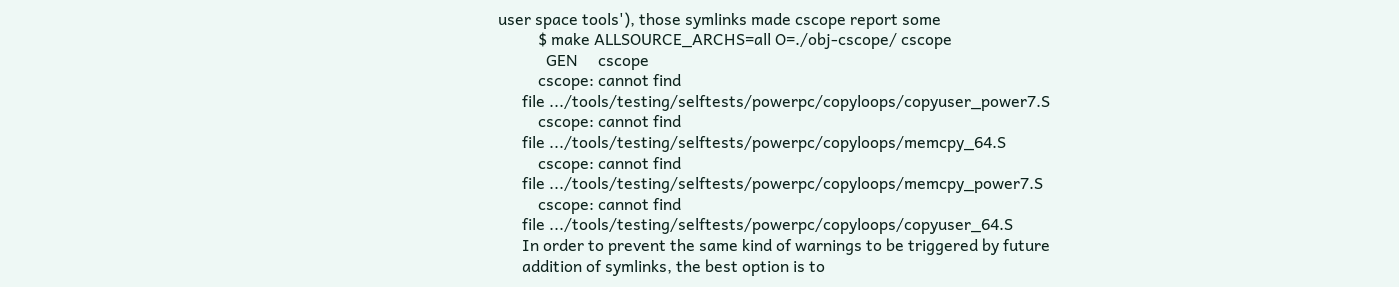user space tools'), those symlinks made cscope report some
          $ make ALLSOURCE_ARCHS=all O=./obj-cscope/ cscope
            GEN     cscope
          cscope: cannot find
      file .../tools/testing/selftests/powerpc/copyloops/copyuser_power7.S
          cscope: cannot find
      file .../tools/testing/selftests/powerpc/copyloops/memcpy_64.S
          cscope: cannot find
      file .../tools/testing/selftests/powerpc/copyloops/memcpy_power7.S
          cscope: cannot find
      file .../tools/testing/selftests/powerpc/copyloops/copyuser_64.S
      In order to prevent the same kind of warnings to be triggered by future
      addition of symlinks, the best option is to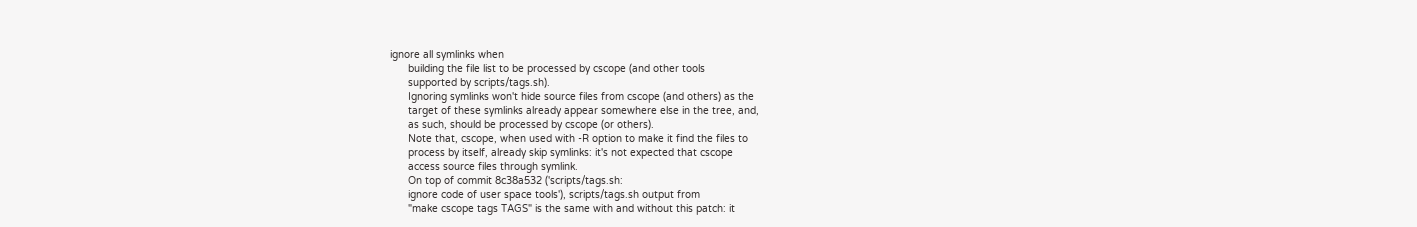ignore all symlinks when
      building the file list to be processed by cscope (and other tools
      supported by scripts/tags.sh).
      Ignoring symlinks won't hide source files from cscope (and others) as the
      target of these symlinks already appear somewhere else in the tree, and,
      as such, should be processed by cscope (or others).
      Note that, cscope, when used with -R option to make it find the files to
      process by itself, already skip symlinks: it's not expected that cscope
      access source files through symlink.
      On top of commit 8c38a532 ('scripts/tags.sh:
      ignore code of user space tools'), scripts/tags.sh output from
      "make cscope tags TAGS" is the same with and without this patch: it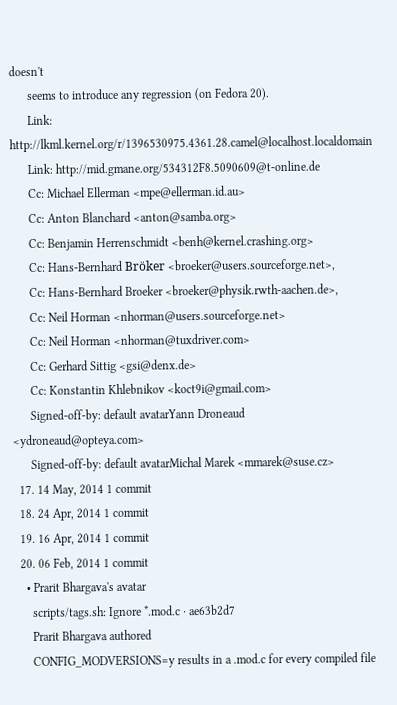doesn't
      seems to introduce any regression (on Fedora 20).
      Link: http://lkml.kernel.org/r/1396530975.4361.28.camel@localhost.localdomain
      Link: http://mid.gmane.org/534312F8.5090609@t-online.de
      Cc: Michael Ellerman <mpe@ellerman.id.au>
      Cc: Anton Blanchard <anton@samba.org>
      Cc: Benjamin Herrenschmidt <benh@kernel.crashing.org>
      Cc: Hans-Bernhard Bröker <broeker@users.sourceforge.net>,
      Cc: Hans-Bernhard Broeker <broeker@physik.rwth-aachen.de>,
      Cc: Neil Horman <nhorman@users.sourceforge.net>
      Cc: Neil Horman <nhorman@tuxdriver.com>
      Cc: Gerhard Sittig <gsi@denx.de>
      Cc: Konstantin Khlebnikov <koct9i@gmail.com>
      Signed-off-by: default avatarYann Droneaud <ydroneaud@opteya.com>
      Signed-off-by: default avatarMichal Marek <mmarek@suse.cz>
  17. 14 May, 2014 1 commit
  18. 24 Apr, 2014 1 commit
  19. 16 Apr, 2014 1 commit
  20. 06 Feb, 2014 1 commit
    • Prarit Bhargava's avatar
      scripts/tags.sh: Ignore *.mod.c · ae63b2d7
      Prarit Bhargava authored
      CONFIG_MODVERSIONS=y results in a .mod.c for every compiled file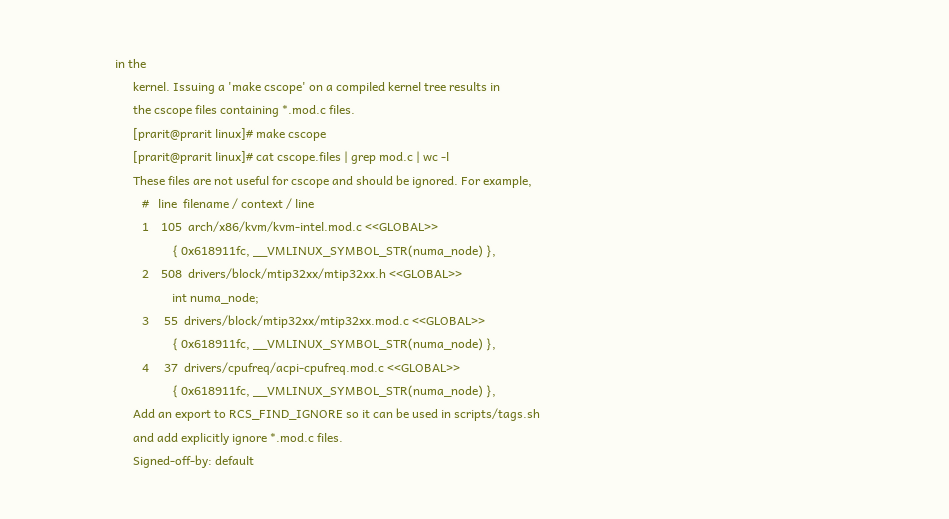in the
      kernel. Issuing a 'make cscope' on a compiled kernel tree results in
      the cscope files containing *.mod.c files.
      [prarit@prarit linux]# make cscope
      [prarit@prarit linux]# cat cscope.files | grep mod.c | wc -l
      These files are not useful for cscope and should be ignored. For example,
         #   line  filename / context / line
         1    105  arch/x86/kvm/kvm-intel.mod.c <<GLOBAL>>
                   { 0x618911fc, __VMLINUX_SYMBOL_STR(numa_node) },
         2    508  drivers/block/mtip32xx/mtip32xx.h <<GLOBAL>>
                   int numa_node;
         3     55  drivers/block/mtip32xx/mtip32xx.mod.c <<GLOBAL>>
                   { 0x618911fc, __VMLINUX_SYMBOL_STR(numa_node) },
         4     37  drivers/cpufreq/acpi-cpufreq.mod.c <<GLOBAL>>
                   { 0x618911fc, __VMLINUX_SYMBOL_STR(numa_node) },
      Add an export to RCS_FIND_IGNORE so it can be used in scripts/tags.sh
      and add explicitly ignore *.mod.c files.
      Signed-off-by: default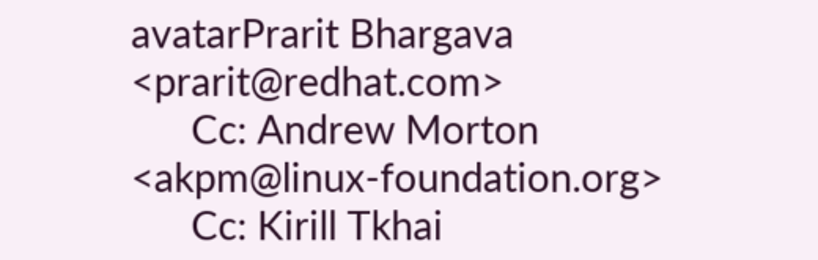avatarPrarit Bhargava <prarit@redhat.com>
      Cc: Andrew Morton <akpm@linux-foundation.org>
      Cc: Kirill Tkhai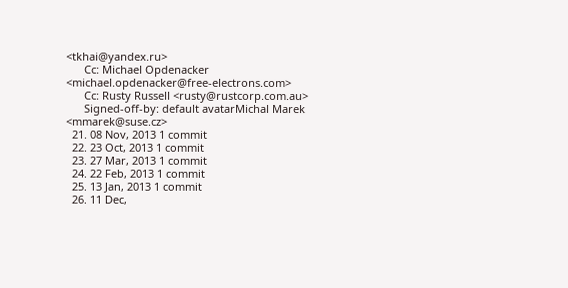<tkhai@yandex.ru>
      Cc: Michael Opdenacker <michael.opdenacker@free-electrons.com>
      Cc: Rusty Russell <rusty@rustcorp.com.au>
      Signed-off-by: default avatarMichal Marek <mmarek@suse.cz>
  21. 08 Nov, 2013 1 commit
  22. 23 Oct, 2013 1 commit
  23. 27 Mar, 2013 1 commit
  24. 22 Feb, 2013 1 commit
  25. 13 Jan, 2013 1 commit
  26. 11 Dec,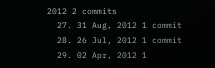2012 2 commits
  27. 31 Aug, 2012 1 commit
  28. 26 Jul, 2012 1 commit
  29. 02 Apr, 2012 1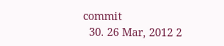commit
  30. 26 Mar, 2012 2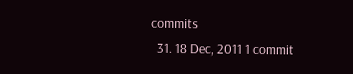commits
  31. 18 Dec, 2011 1 commit